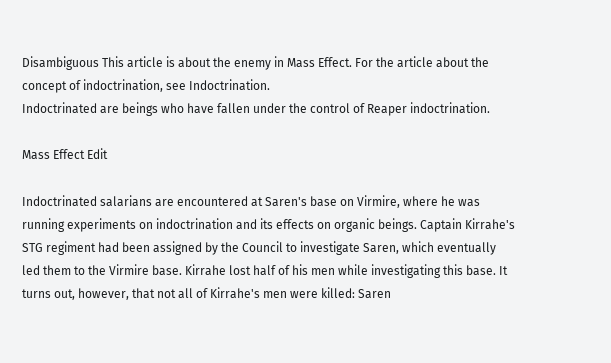Disambiguous This article is about the enemy in Mass Effect. For the article about the concept of indoctrination, see Indoctrination.
Indoctrinated are beings who have fallen under the control of Reaper indoctrination.

Mass Effect Edit

Indoctrinated salarians are encountered at Saren's base on Virmire, where he was running experiments on indoctrination and its effects on organic beings. Captain Kirrahe's STG regiment had been assigned by the Council to investigate Saren, which eventually led them to the Virmire base. Kirrahe lost half of his men while investigating this base. It turns out, however, that not all of Kirrahe's men were killed: Saren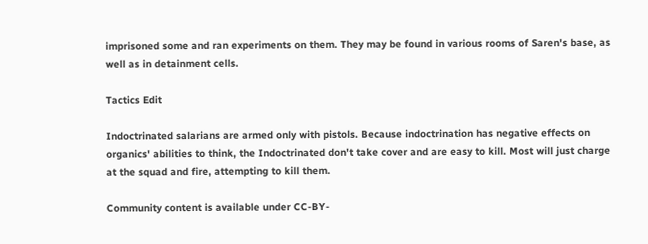imprisoned some and ran experiments on them. They may be found in various rooms of Saren's base, as well as in detainment cells.

Tactics Edit

Indoctrinated salarians are armed only with pistols. Because indoctrination has negative effects on organics' abilities to think, the Indoctrinated don't take cover and are easy to kill. Most will just charge at the squad and fire, attempting to kill them.

Community content is available under CC-BY-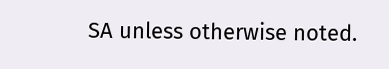SA unless otherwise noted.